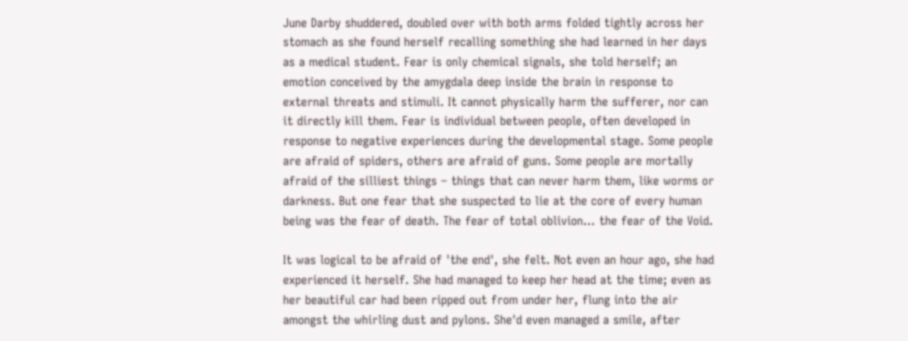June Darby shuddered, doubled over with both arms folded tightly across her stomach as she found herself recalling something she had learned in her days as a medical student. Fear is only chemical signals, she told herself; an emotion conceived by the amygdala deep inside the brain in response to external threats and stimuli. It cannot physically harm the sufferer, nor can it directly kill them. Fear is individual between people, often developed in response to negative experiences during the developmental stage. Some people are afraid of spiders, others are afraid of guns. Some people are mortally afraid of the silliest things – things that can never harm them, like worms or darkness. But one fear that she suspected to lie at the core of every human being was the fear of death. The fear of total oblivion… the fear of the Void.

It was logical to be afraid of 'the end', she felt. Not even an hour ago, she had experienced it herself. She had managed to keep her head at the time; even as her beautiful car had been ripped out from under her, flung into the air amongst the whirling dust and pylons. She'd even managed a smile, after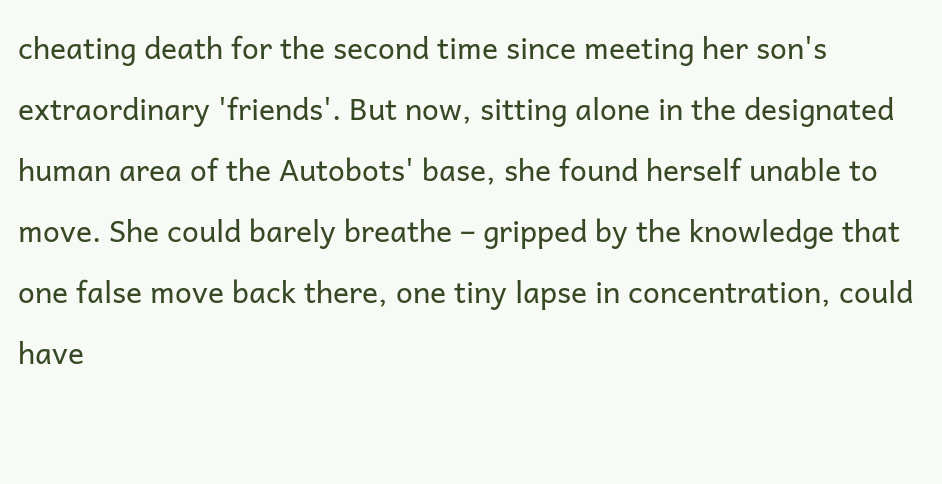cheating death for the second time since meeting her son's extraordinary 'friends'. But now, sitting alone in the designated human area of the Autobots' base, she found herself unable to move. She could barely breathe – gripped by the knowledge that one false move back there, one tiny lapse in concentration, could have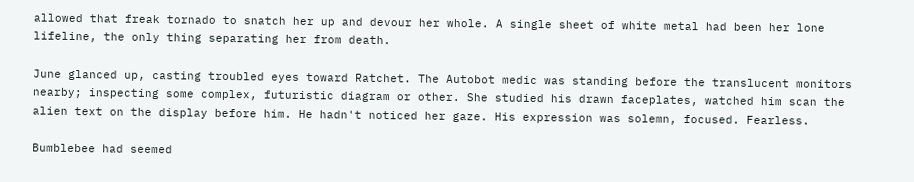allowed that freak tornado to snatch her up and devour her whole. A single sheet of white metal had been her lone lifeline, the only thing separating her from death.

June glanced up, casting troubled eyes toward Ratchet. The Autobot medic was standing before the translucent monitors nearby; inspecting some complex, futuristic diagram or other. She studied his drawn faceplates, watched him scan the alien text on the display before him. He hadn't noticed her gaze. His expression was solemn, focused. Fearless.

Bumblebee had seemed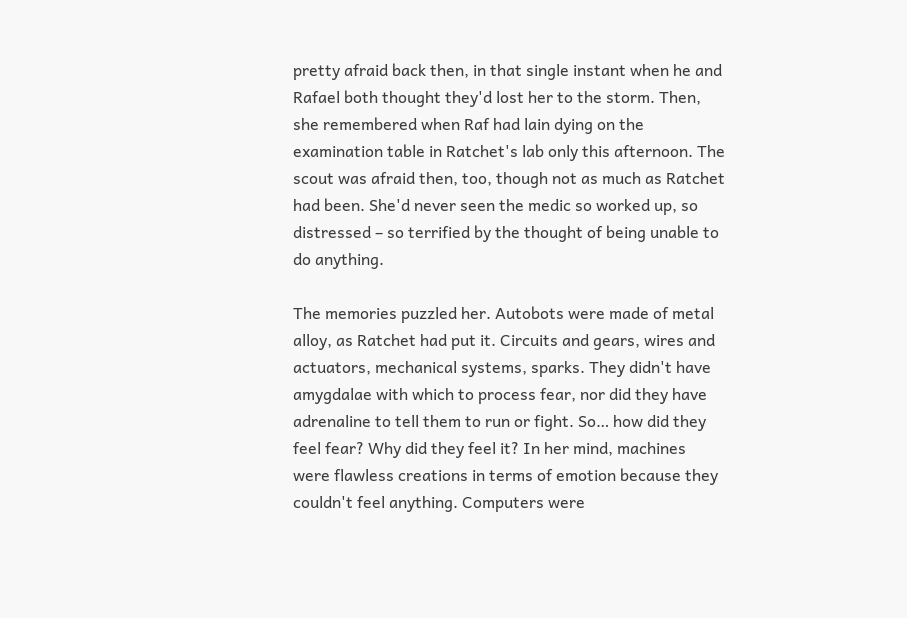pretty afraid back then, in that single instant when he and Rafael both thought they'd lost her to the storm. Then, she remembered when Raf had lain dying on the examination table in Ratchet's lab only this afternoon. The scout was afraid then, too, though not as much as Ratchet had been. She'd never seen the medic so worked up, so distressed – so terrified by the thought of being unable to do anything.

The memories puzzled her. Autobots were made of metal alloy, as Ratchet had put it. Circuits and gears, wires and actuators, mechanical systems, sparks. They didn't have amygdalae with which to process fear, nor did they have adrenaline to tell them to run or fight. So… how did they feel fear? Why did they feel it? In her mind, machines were flawless creations in terms of emotion because they couldn't feel anything. Computers were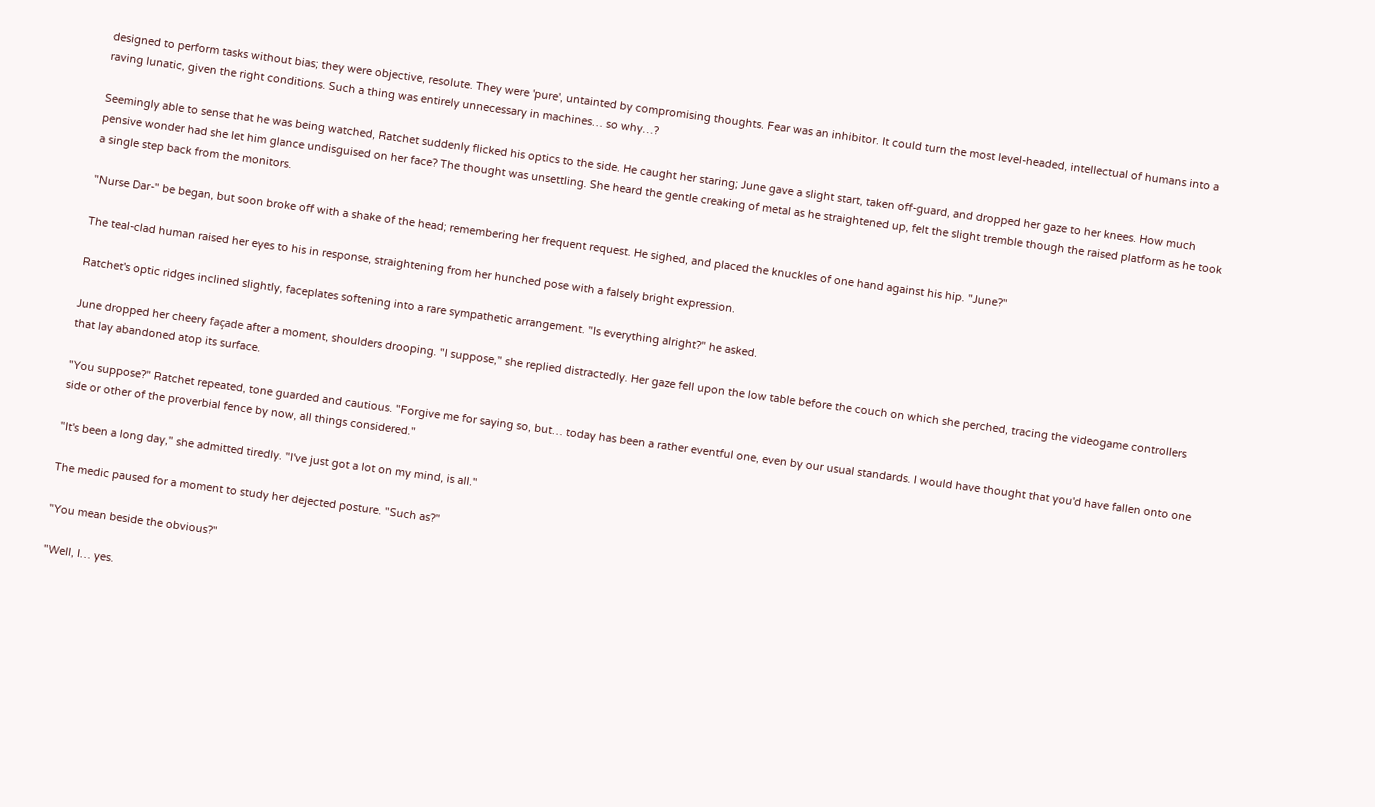designed to perform tasks without bias; they were objective, resolute. They were 'pure', untainted by compromising thoughts. Fear was an inhibitor. It could turn the most level-headed, intellectual of humans into a raving lunatic, given the right conditions. Such a thing was entirely unnecessary in machines… so why…?

Seemingly able to sense that he was being watched, Ratchet suddenly flicked his optics to the side. He caught her staring; June gave a slight start, taken off-guard, and dropped her gaze to her knees. How much pensive wonder had she let him glance undisguised on her face? The thought was unsettling. She heard the gentle creaking of metal as he straightened up, felt the slight tremble though the raised platform as he took a single step back from the monitors.

"Nurse Dar-" be began, but soon broke off with a shake of the head; remembering her frequent request. He sighed, and placed the knuckles of one hand against his hip. "June?"

The teal-clad human raised her eyes to his in response, straightening from her hunched pose with a falsely bright expression.

Ratchet's optic ridges inclined slightly, faceplates softening into a rare sympathetic arrangement. "Is everything alright?" he asked.

June dropped her cheery façade after a moment, shoulders drooping. "I suppose," she replied distractedly. Her gaze fell upon the low table before the couch on which she perched, tracing the videogame controllers that lay abandoned atop its surface.

"You suppose?" Ratchet repeated, tone guarded and cautious. "Forgive me for saying so, but… today has been a rather eventful one, even by our usual standards. I would have thought that you'd have fallen onto one side or other of the proverbial fence by now, all things considered."

"It's been a long day," she admitted tiredly. "I've just got a lot on my mind, is all."

The medic paused for a moment to study her dejected posture. "Such as?"

"You mean beside the obvious?"

"Well, I… yes.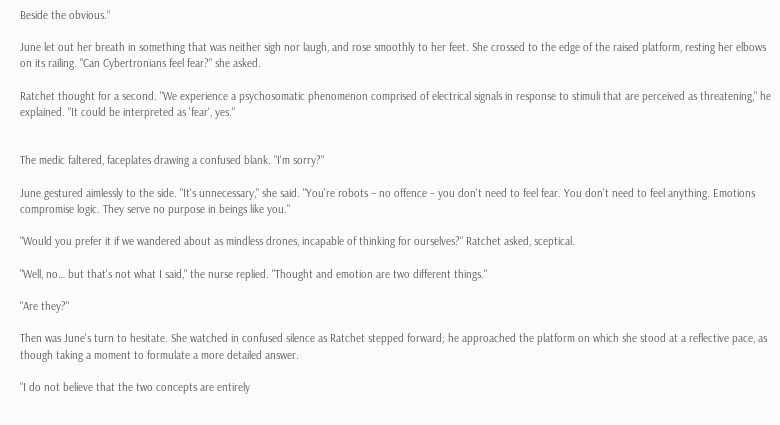Beside the obvious."

June let out her breath in something that was neither sigh nor laugh, and rose smoothly to her feet. She crossed to the edge of the raised platform, resting her elbows on its railing. "Can Cybertronians feel fear?" she asked.

Ratchet thought for a second. "We experience a psychosomatic phenomenon comprised of electrical signals in response to stimuli that are perceived as threatening," he explained. "It could be interpreted as 'fear', yes."


The medic faltered, faceplates drawing a confused blank. "I'm sorry?"

June gestured aimlessly to the side. "It's unnecessary," she said. "You're robots – no offence – you don't need to feel fear. You don't need to feel anything. Emotions compromise logic. They serve no purpose in beings like you."

"Would you prefer it if we wandered about as mindless drones, incapable of thinking for ourselves?" Ratchet asked, sceptical.

"Well, no… but that's not what I said," the nurse replied. "Thought and emotion are two different things."

"Are they?"

Then was June's turn to hesitate. She watched in confused silence as Ratchet stepped forward; he approached the platform on which she stood at a reflective pace, as though taking a moment to formulate a more detailed answer.

"I do not believe that the two concepts are entirely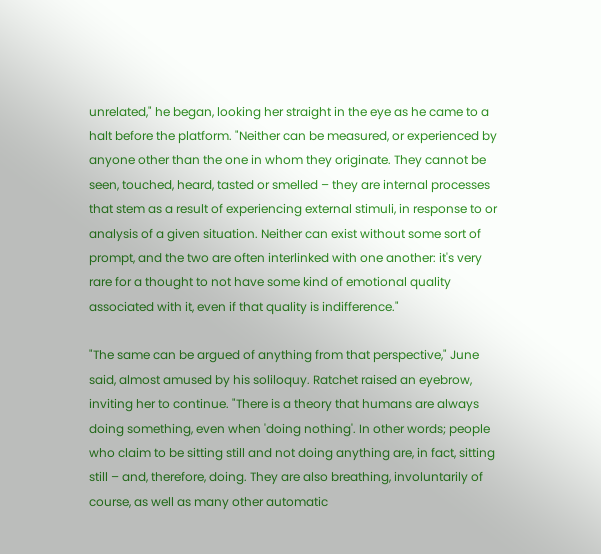unrelated," he began, looking her straight in the eye as he came to a halt before the platform. "Neither can be measured, or experienced by anyone other than the one in whom they originate. They cannot be seen, touched, heard, tasted or smelled – they are internal processes that stem as a result of experiencing external stimuli, in response to or analysis of a given situation. Neither can exist without some sort of prompt, and the two are often interlinked with one another: it's very rare for a thought to not have some kind of emotional quality associated with it, even if that quality is indifference."

"The same can be argued of anything from that perspective," June said, almost amused by his soliloquy. Ratchet raised an eyebrow, inviting her to continue. "There is a theory that humans are always doing something, even when 'doing nothing'. In other words; people who claim to be sitting still and not doing anything are, in fact, sitting still – and, therefore, doing. They are also breathing, involuntarily of course, as well as many other automatic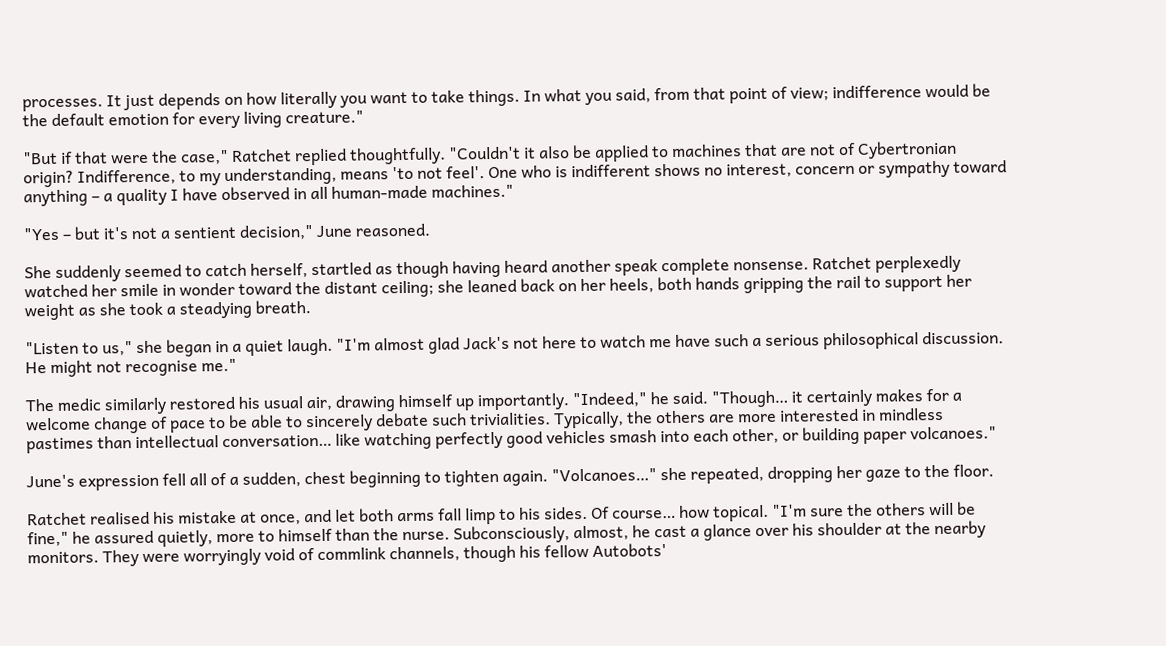processes. It just depends on how literally you want to take things. In what you said, from that point of view; indifference would be the default emotion for every living creature."

"But if that were the case," Ratchet replied thoughtfully. "Couldn't it also be applied to machines that are not of Cybertronian origin? Indifference, to my understanding, means 'to not feel'. One who is indifferent shows no interest, concern or sympathy toward anything – a quality I have observed in all human-made machines."

"Yes – but it's not a sentient decision," June reasoned.

She suddenly seemed to catch herself, startled as though having heard another speak complete nonsense. Ratchet perplexedly watched her smile in wonder toward the distant ceiling; she leaned back on her heels, both hands gripping the rail to support her weight as she took a steadying breath.

"Listen to us," she began in a quiet laugh. "I'm almost glad Jack's not here to watch me have such a serious philosophical discussion. He might not recognise me."

The medic similarly restored his usual air, drawing himself up importantly. "Indeed," he said. "Though… it certainly makes for a welcome change of pace to be able to sincerely debate such trivialities. Typically, the others are more interested in mindless pastimes than intellectual conversation… like watching perfectly good vehicles smash into each other, or building paper volcanoes."

June's expression fell all of a sudden, chest beginning to tighten again. "Volcanoes…" she repeated, dropping her gaze to the floor.

Ratchet realised his mistake at once, and let both arms fall limp to his sides. Of course… how topical. "I'm sure the others will be fine," he assured quietly, more to himself than the nurse. Subconsciously, almost, he cast a glance over his shoulder at the nearby monitors. They were worryingly void of commlink channels, though his fellow Autobots'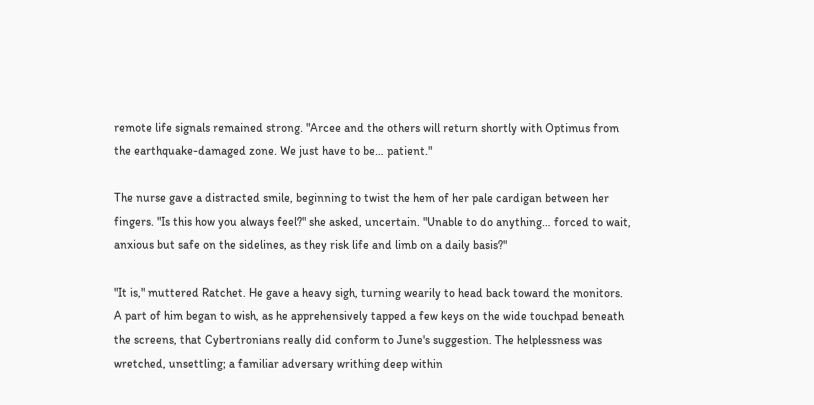remote life signals remained strong. "Arcee and the others will return shortly with Optimus from the earthquake-damaged zone. We just have to be… patient."

The nurse gave a distracted smile, beginning to twist the hem of her pale cardigan between her fingers. "Is this how you always feel?" she asked, uncertain. "Unable to do anything… forced to wait, anxious but safe on the sidelines, as they risk life and limb on a daily basis?"

"It is," muttered Ratchet. He gave a heavy sigh, turning wearily to head back toward the monitors. A part of him began to wish, as he apprehensively tapped a few keys on the wide touchpad beneath the screens, that Cybertronians really did conform to June's suggestion. The helplessness was wretched, unsettling; a familiar adversary writhing deep within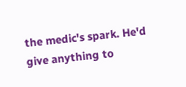the medic's spark. He'd give anything to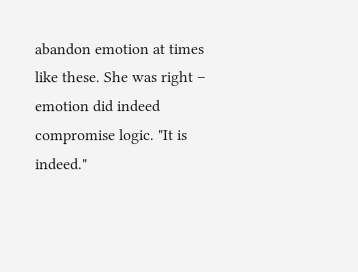abandon emotion at times like these. She was right – emotion did indeed compromise logic. "It is indeed."